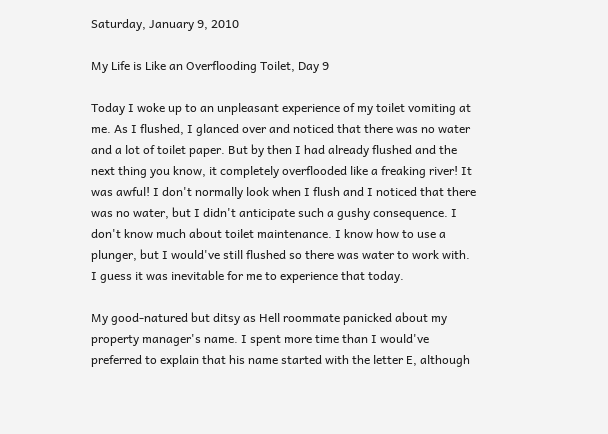Saturday, January 9, 2010

My Life is Like an Overflooding Toilet, Day 9

Today I woke up to an unpleasant experience of my toilet vomiting at me. As I flushed, I glanced over and noticed that there was no water and a lot of toilet paper. But by then I had already flushed and the next thing you know, it completely overflooded like a freaking river! It was awful! I don't normally look when I flush and I noticed that there was no water, but I didn't anticipate such a gushy consequence. I don't know much about toilet maintenance. I know how to use a plunger, but I would've still flushed so there was water to work with. I guess it was inevitable for me to experience that today.

My good-natured but ditsy as Hell roommate panicked about my property manager's name. I spent more time than I would've preferred to explain that his name started with the letter E, although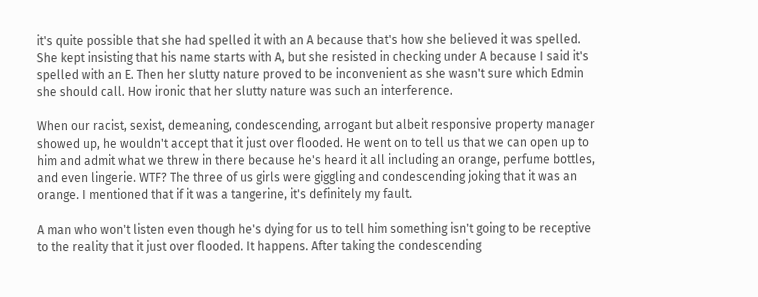it's quite possible that she had spelled it with an A because that's how she believed it was spelled. She kept insisting that his name starts with A, but she resisted in checking under A because I said it's spelled with an E. Then her slutty nature proved to be inconvenient as she wasn't sure which Edmin she should call. How ironic that her slutty nature was such an interference.

When our racist, sexist, demeaning, condescending, arrogant but albeit responsive property manager showed up, he wouldn't accept that it just over flooded. He went on to tell us that we can open up to him and admit what we threw in there because he's heard it all including an orange, perfume bottles, and even lingerie. WTF? The three of us girls were giggling and condescending joking that it was an orange. I mentioned that if it was a tangerine, it's definitely my fault.

A man who won't listen even though he's dying for us to tell him something isn't going to be receptive to the reality that it just over flooded. It happens. After taking the condescending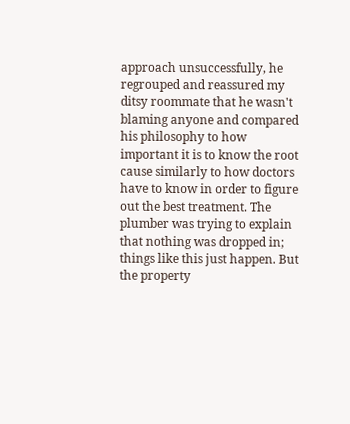approach unsuccessfully, he regrouped and reassured my ditsy roommate that he wasn't blaming anyone and compared his philosophy to how important it is to know the root cause similarly to how doctors have to know in order to figure out the best treatment. The plumber was trying to explain that nothing was dropped in; things like this just happen. But the property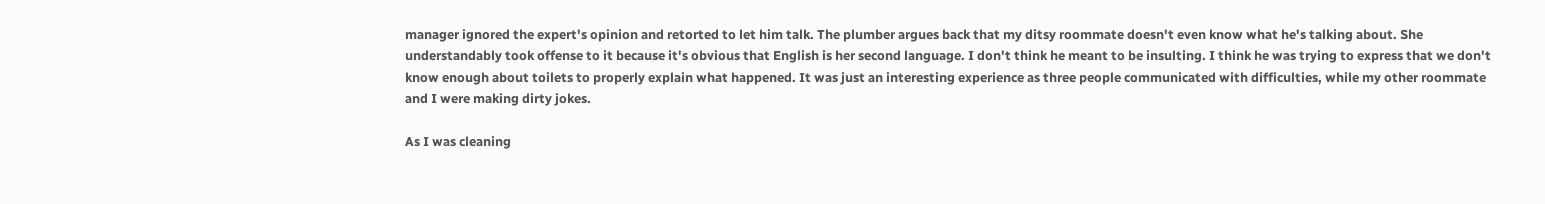manager ignored the expert's opinion and retorted to let him talk. The plumber argues back that my ditsy roommate doesn't even know what he's talking about. She understandably took offense to it because it's obvious that English is her second language. I don't think he meant to be insulting. I think he was trying to express that we don't know enough about toilets to properly explain what happened. It was just an interesting experience as three people communicated with difficulties, while my other roommate and I were making dirty jokes.

As I was cleaning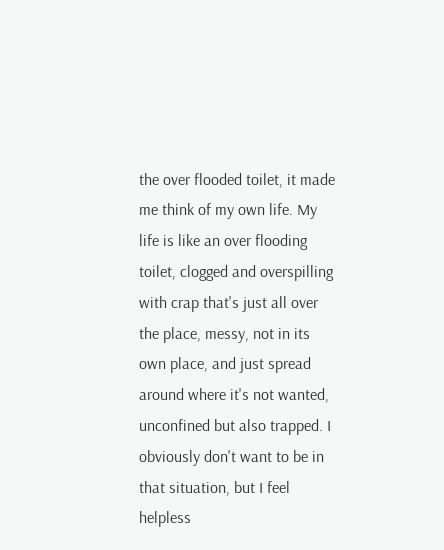the over flooded toilet, it made me think of my own life. My life is like an over flooding toilet, clogged and overspilling with crap that's just all over the place, messy, not in its own place, and just spread around where it's not wanted, unconfined but also trapped. I obviously don't want to be in that situation, but I feel helpless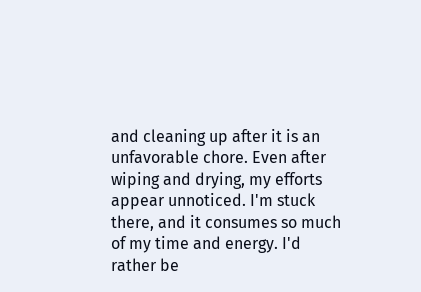and cleaning up after it is an unfavorable chore. Even after wiping and drying, my efforts appear unnoticed. I'm stuck there, and it consumes so much of my time and energy. I'd rather be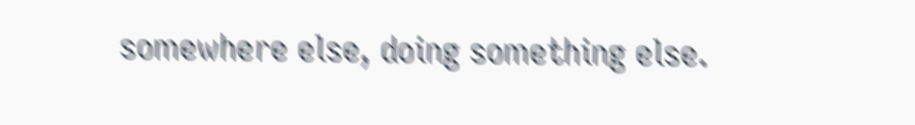somewhere else, doing something else.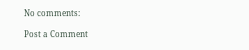No comments:

Post a Comment